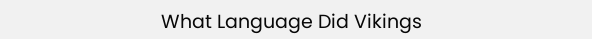What Language Did Vikings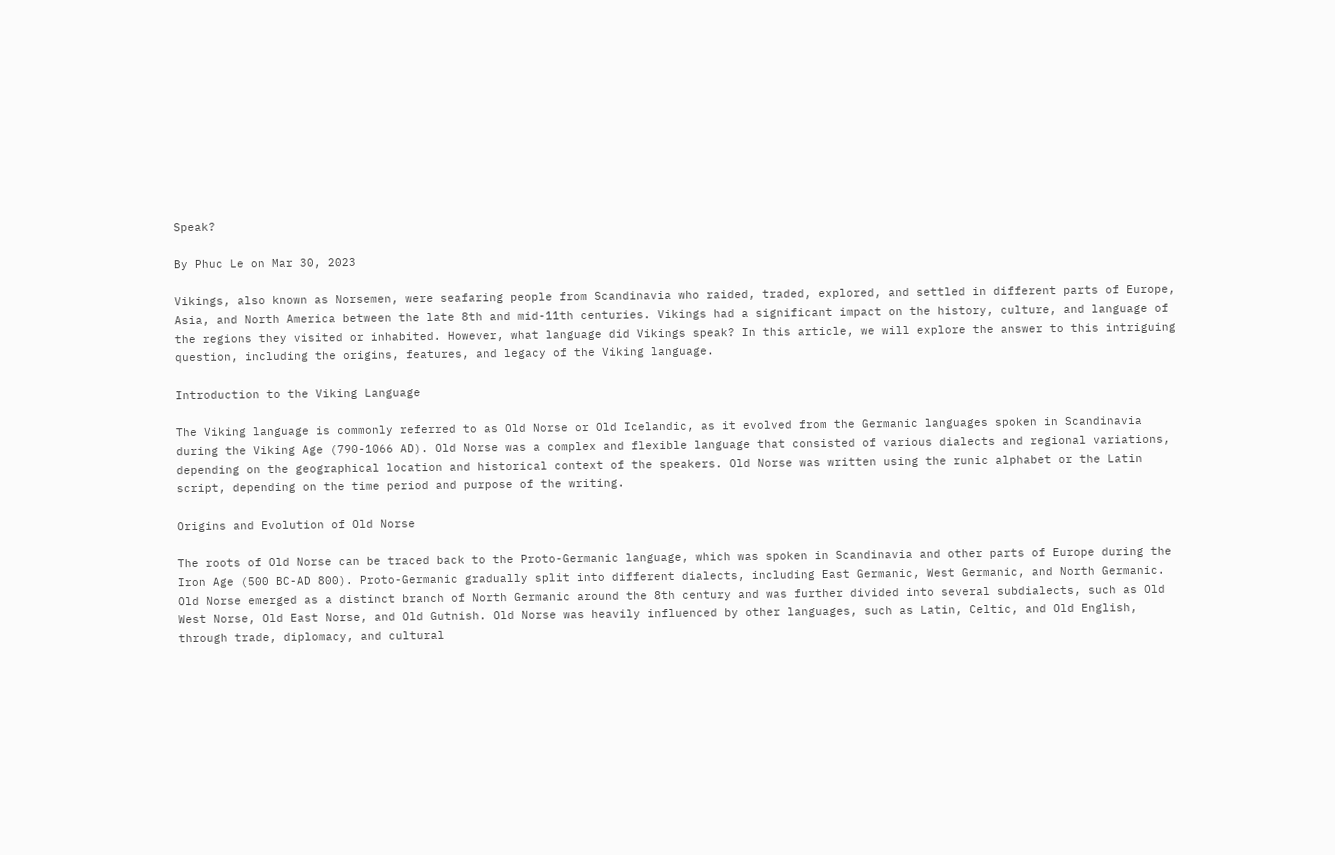Speak?

By Phuc Le on Mar 30, 2023

Vikings, also known as Norsemen, were seafaring people from Scandinavia who raided, traded, explored, and settled in different parts of Europe, Asia, and North America between the late 8th and mid-11th centuries. Vikings had a significant impact on the history, culture, and language of the regions they visited or inhabited. However, what language did Vikings speak? In this article, we will explore the answer to this intriguing question, including the origins, features, and legacy of the Viking language.

Introduction to the Viking Language

The Viking language is commonly referred to as Old Norse or Old Icelandic, as it evolved from the Germanic languages spoken in Scandinavia during the Viking Age (790-1066 AD). Old Norse was a complex and flexible language that consisted of various dialects and regional variations, depending on the geographical location and historical context of the speakers. Old Norse was written using the runic alphabet or the Latin script, depending on the time period and purpose of the writing.

Origins and Evolution of Old Norse

The roots of Old Norse can be traced back to the Proto-Germanic language, which was spoken in Scandinavia and other parts of Europe during the Iron Age (500 BC-AD 800). Proto-Germanic gradually split into different dialects, including East Germanic, West Germanic, and North Germanic. Old Norse emerged as a distinct branch of North Germanic around the 8th century and was further divided into several subdialects, such as Old West Norse, Old East Norse, and Old Gutnish. Old Norse was heavily influenced by other languages, such as Latin, Celtic, and Old English, through trade, diplomacy, and cultural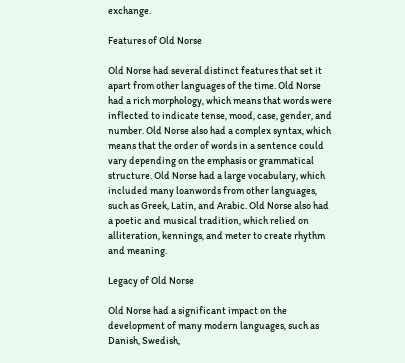exchange.

Features of Old Norse

Old Norse had several distinct features that set it apart from other languages of the time. Old Norse had a rich morphology, which means that words were inflected to indicate tense, mood, case, gender, and number. Old Norse also had a complex syntax, which means that the order of words in a sentence could vary depending on the emphasis or grammatical structure. Old Norse had a large vocabulary, which included many loanwords from other languages, such as Greek, Latin, and Arabic. Old Norse also had a poetic and musical tradition, which relied on alliteration, kennings, and meter to create rhythm and meaning.

Legacy of Old Norse

Old Norse had a significant impact on the development of many modern languages, such as Danish, Swedish,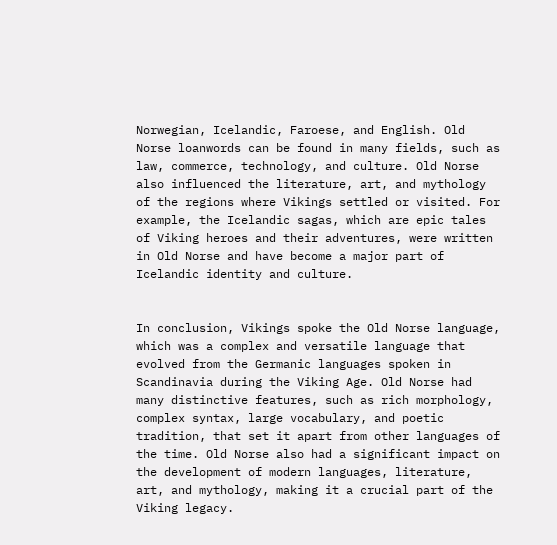Norwegian, Icelandic, Faroese, and English. Old Norse loanwords can be found in many fields, such as law, commerce, technology, and culture. Old Norse also influenced the literature, art, and mythology of the regions where Vikings settled or visited. For example, the Icelandic sagas, which are epic tales of Viking heroes and their adventures, were written in Old Norse and have become a major part of Icelandic identity and culture.


In conclusion, Vikings spoke the Old Norse language, which was a complex and versatile language that evolved from the Germanic languages spoken in Scandinavia during the Viking Age. Old Norse had many distinctive features, such as rich morphology, complex syntax, large vocabulary, and poetic tradition, that set it apart from other languages of the time. Old Norse also had a significant impact on the development of modern languages, literature, art, and mythology, making it a crucial part of the Viking legacy.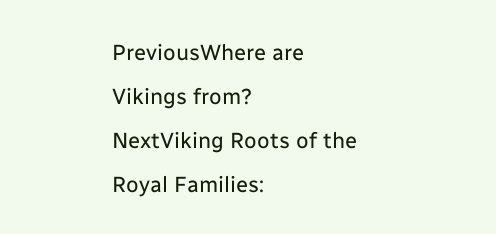PreviousWhere are Vikings from?
NextViking Roots of the Royal Families: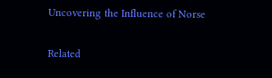Uncovering the Influence of Norse

Related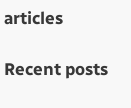articles

Recent posts